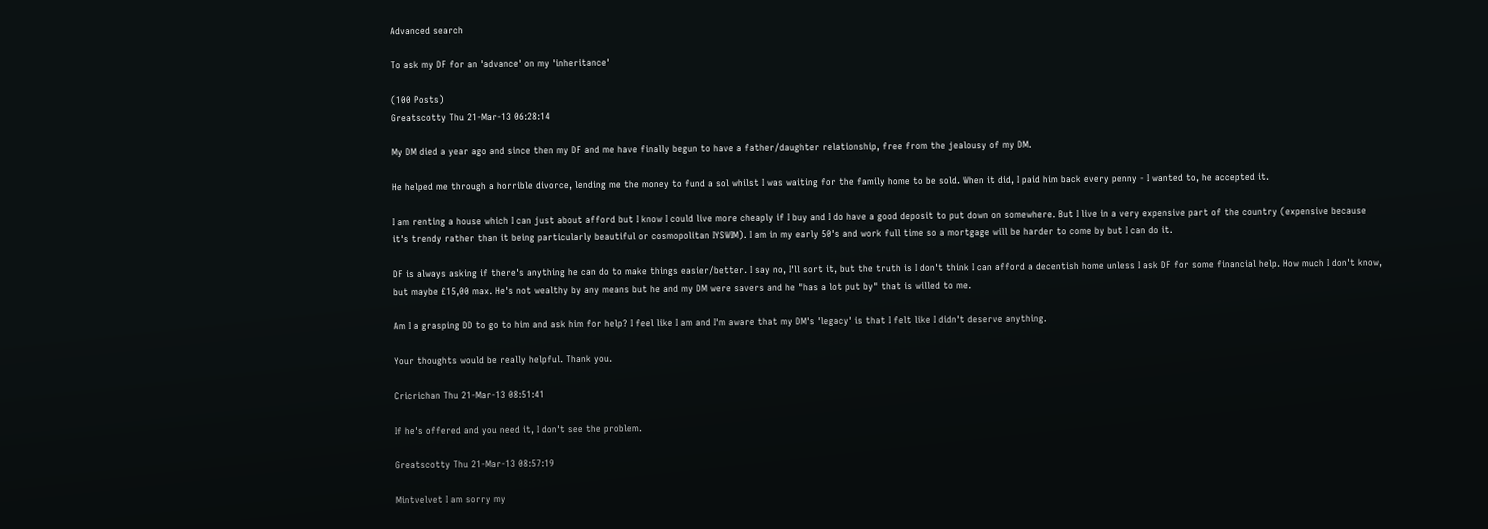Advanced search

To ask my DF for an 'advance' on my 'inheritance'

(100 Posts)
Greatscotty Thu 21-Mar-13 06:28:14

My DM died a year ago and since then my DF and me have finally begun to have a father/daughter relationship, free from the jealousy of my DM.

He helped me through a horrible divorce, lending me the money to fund a sol whilst I was waiting for the family home to be sold. When it did, I paid him back every penny - I wanted to, he accepted it.

I am renting a house which I can just about afford but I know I could live more cheaply if I buy and I do have a good deposit to put down on somewhere. But I live in a very expensive part of the country (expensive because it's trendy rather than it being particularly beautiful or cosmopolitan IYSWIM). I am in my early 50's and work full time so a mortgage will be harder to come by but I can do it.

DF is always asking if there's anything he can do to make things easier/better. I say no, I'll sort it, but the truth is I don't think I can afford a decentish home unless I ask DF for some financial help. How much I don't know, but maybe £15,00 max. He's not wealthy by any means but he and my DM were savers and he "has a lot put by" that is willed to me.

Am I a grasping DD to go to him and ask him for help? I feel like I am and I'm aware that my DM's 'legacy' is that I felt like I didn't deserve anything.

Your thoughts would be really helpful. Thank you.

Cricrichan Thu 21-Mar-13 08:51:41

If he's offered and you need it, I don't see the problem.

Greatscotty Thu 21-Mar-13 08:57:19

Mintvelvet I am sorry my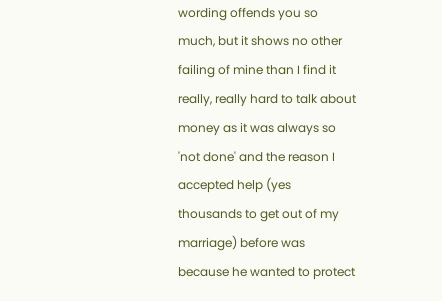wording offends you so much, but it shows no other failing of mine than I find it really, really hard to talk about money as it was always so 'not done' and the reason I accepted help (yes thousands to get out of my marriage) before was because he wanted to protect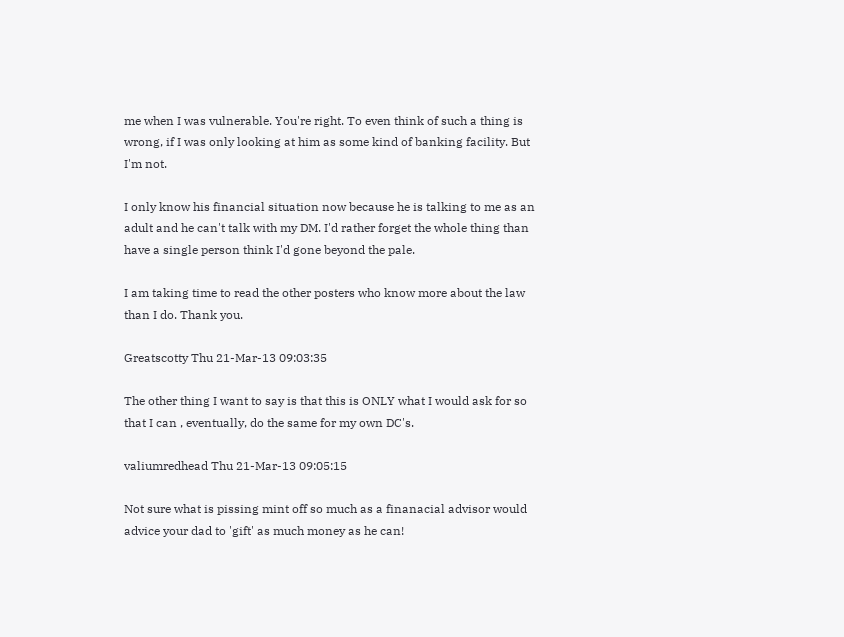me when I was vulnerable. You're right. To even think of such a thing is wrong, if I was only looking at him as some kind of banking facility. But I'm not.

I only know his financial situation now because he is talking to me as an adult and he can't talk with my DM. I'd rather forget the whole thing than have a single person think I'd gone beyond the pale.

I am taking time to read the other posters who know more about the law than I do. Thank you.

Greatscotty Thu 21-Mar-13 09:03:35

The other thing I want to say is that this is ONLY what I would ask for so that I can , eventually, do the same for my own DC's.

valiumredhead Thu 21-Mar-13 09:05:15

Not sure what is pissing mint off so much as a finanacial advisor would advice your dad to 'gift' as much money as he can!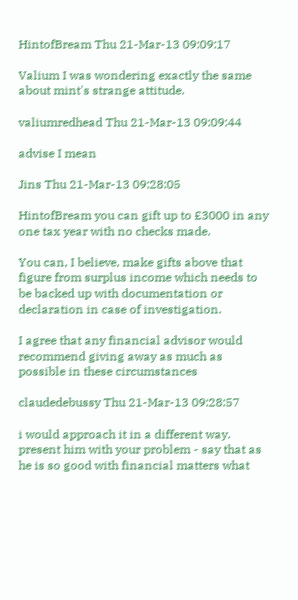HintofBream Thu 21-Mar-13 09:09:17

Valium I was wondering exactly the same about mint's strange attitude.

valiumredhead Thu 21-Mar-13 09:09:44

advise I mean

Jins Thu 21-Mar-13 09:28:05

HintofBream you can gift up to £3000 in any one tax year with no checks made.

You can, I believe, make gifts above that figure from surplus income which needs to be backed up with documentation or declaration in case of investigation.

I agree that any financial advisor would recommend giving away as much as possible in these circumstances

claudedebussy Thu 21-Mar-13 09:28:57

i would approach it in a different way. present him with your problem - say that as he is so good with financial matters what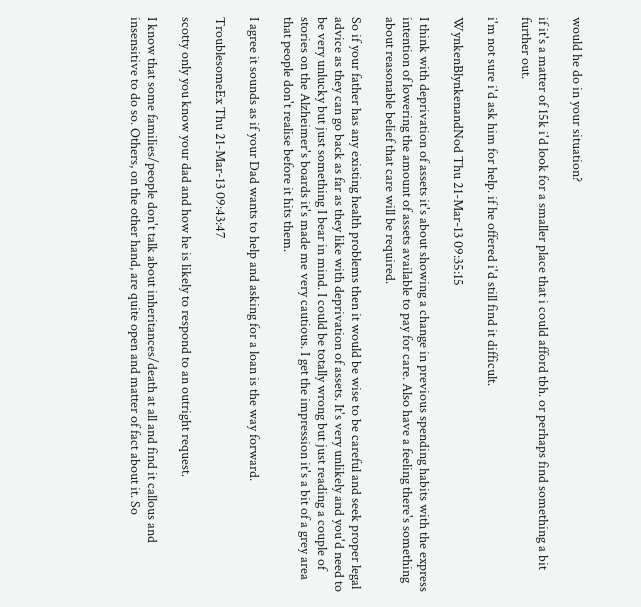would he do in your situation?

if it's a matter of 15k i'd look for a smaller place that i could afford tbh. or perhaps find something a bit further out.

i'm not sure i'd ask him for help. if he offered i'd still find it difficult.

WynkenBlynkenandNod Thu 21-Mar-13 09:35:15

I think with deprivation of assets it's about showing a change in previous spending habits with the express intention of lowering the amount of assets available to pay for care. Also have a feeling there's something about reasonable belief that care will be required.

So if your father has any existing health problems then it would be wise to be careful and seek proper legal advice as they can go back as far as they like with deprivation of assets. It's very unlikely and you'd need to be very unlucky but just something I bear in mind. I could be totally wrong but just reading a couple of stories on the Alzheimer's boards it's made me very cautious. I get the impression it's a bit of a grey area that people don't realise before it hits them.

I agree it sounds as if your Dad wants to help and asking for a loan is the way forward.

TroublesomeEx Thu 21-Mar-13 09:43:47

scotty only you know your dad and how he is likely to respond to an outright request.

I know that some families/people don't talk about inheritances/death at all and find it callous and insensitive to do so. Others, on the other hand, are quite open and matter of fact about it. So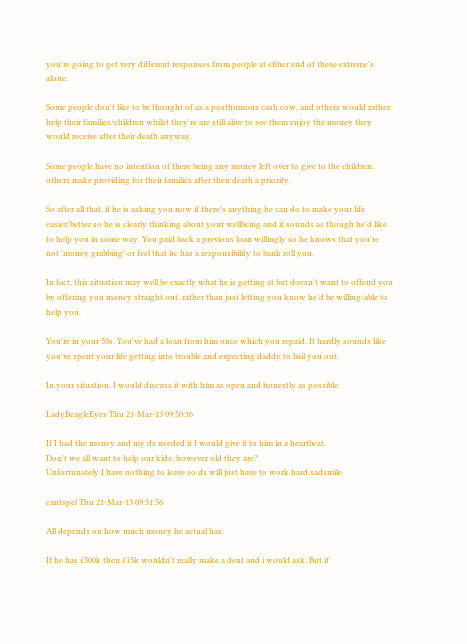you're going to get very different responses from people at either end of these extreme's alone.

Some people don't like to be thought of as a posthumous cash cow, and others would rather help their families/children whilst they're are still alive to see them enjoy the money they would receive after their death anyway.

Some people have no intention of there being any money left over to give to the children, others make providing for their families after their death a priority.

So after all that, if he is asking you now if there's anything he can do to make your life easier/better so he is clearly thinking about your wellbeing and it sounds as though he'd like to help you in some way. You paid back a previous loan willingly so he knows that you're not 'money grabbing' or feel that he has a responsibility to bank roll you.

In fact, this situation may well be exactly what he is getting at but doesn't want to offend you by offering you money straight out, rather than just letting you know he'd be willing/able to help you.

You're in your 50s. You've had a loan from him once which you repaid. It hardly sounds like you've spent your life getting into trouble and expecting daddy to bail you out.

In your situation, I would discuss it with him as open and honestly as possible.

LadyBeagleEyes Thu 21-Mar-13 09:50:16

If I had the money and my ds needed it I would give it to him in a heartbeat.
Don't we all want to help our kids, however old they are?
Unfortunately I have nothing to leave so ds will just have to work hard.sadsmile

cantspel Thu 21-Mar-13 09:51:56

All depends on how much money he actual has.

If he has £500k then £15k wouldn't really make a dent and i would ask. But if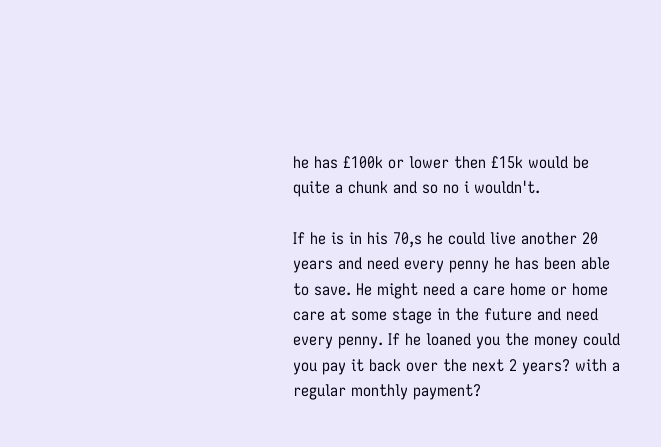he has £100k or lower then £15k would be quite a chunk and so no i wouldn't.

If he is in his 70,s he could live another 20 years and need every penny he has been able to save. He might need a care home or home care at some stage in the future and need every penny. If he loaned you the money could you pay it back over the next 2 years? with a regular monthly payment?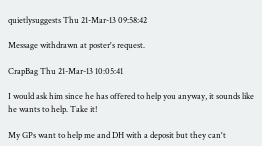quietlysuggests Thu 21-Mar-13 09:58:42

Message withdrawn at poster's request.

CrapBag Thu 21-Mar-13 10:05:41

I would ask him since he has offered to help you anyway, it sounds like he wants to help. Take it!

My GPs want to help me and DH with a deposit but they can't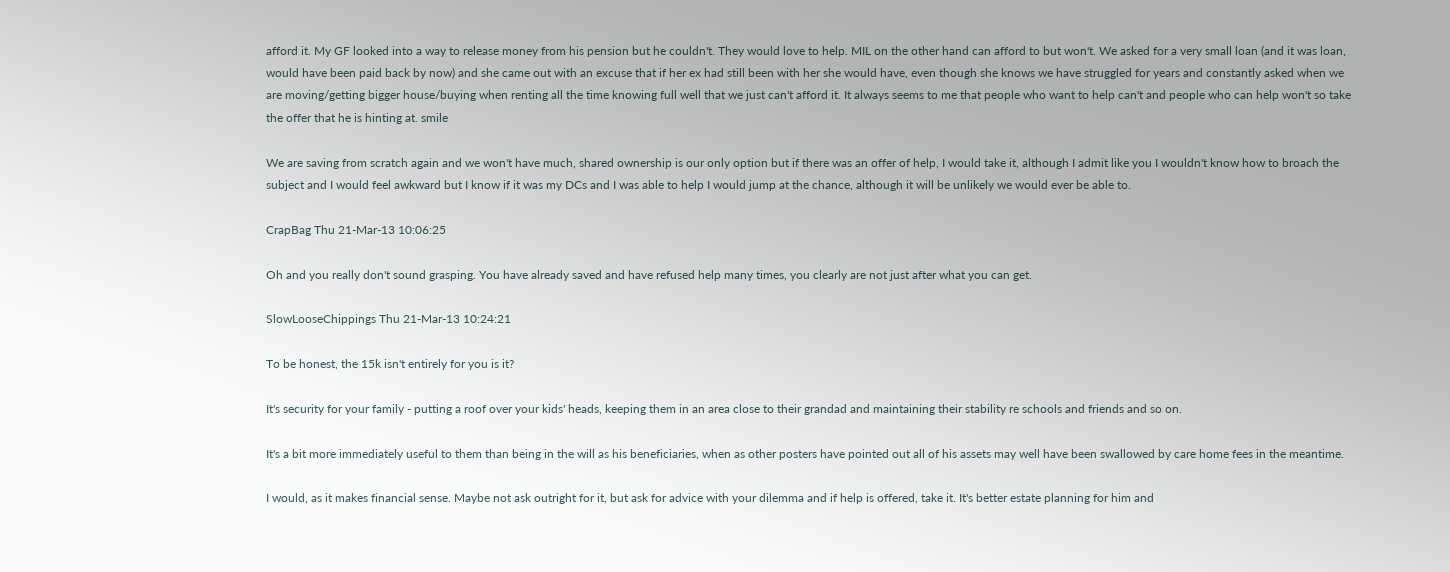afford it. My GF looked into a way to release money from his pension but he couldn't. They would love to help. MIL on the other hand can afford to but won't. We asked for a very small loan (and it was loan, would have been paid back by now) and she came out with an excuse that if her ex had still been with her she would have, even though she knows we have struggled for years and constantly asked when we are moving/getting bigger house/buying when renting all the time knowing full well that we just can't afford it. It always seems to me that people who want to help can't and people who can help won't so take the offer that he is hinting at. smile

We are saving from scratch again and we won't have much, shared ownership is our only option but if there was an offer of help, I would take it, although I admit like you I wouldn't know how to broach the subject and I would feel awkward but I know if it was my DCs and I was able to help I would jump at the chance, although it will be unlikely we would ever be able to.

CrapBag Thu 21-Mar-13 10:06:25

Oh and you really don't sound grasping. You have already saved and have refused help many times, you clearly are not just after what you can get.

SlowLooseChippings Thu 21-Mar-13 10:24:21

To be honest, the 15k isn't entirely for you is it?

It's security for your family - putting a roof over your kids' heads, keeping them in an area close to their grandad and maintaining their stability re schools and friends and so on.

It's a bit more immediately useful to them than being in the will as his beneficiaries, when as other posters have pointed out all of his assets may well have been swallowed by care home fees in the meantime.

I would, as it makes financial sense. Maybe not ask outright for it, but ask for advice with your dilemma and if help is offered, take it. It's better estate planning for him and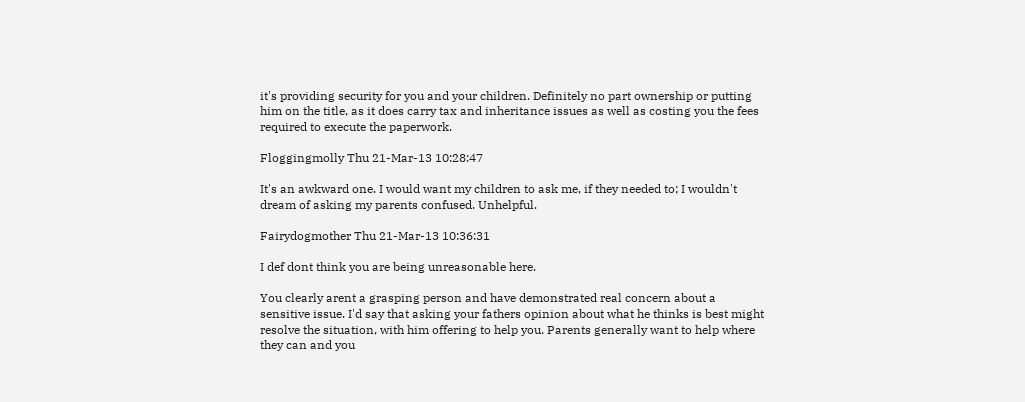it's providing security for you and your children. Definitely no part ownership or putting him on the title, as it does carry tax and inheritance issues as well as costing you the fees required to execute the paperwork.

Floggingmolly Thu 21-Mar-13 10:28:47

It's an awkward one. I would want my children to ask me, if they needed to; I wouldn't dream of asking my parents confused. Unhelpful.

Fairydogmother Thu 21-Mar-13 10:36:31

I def dont think you are being unreasonable here.

You clearly arent a grasping person and have demonstrated real concern about a sensitive issue. I'd say that asking your fathers opinion about what he thinks is best might resolve the situation, with him offering to help you. Parents generally want to help where they can and you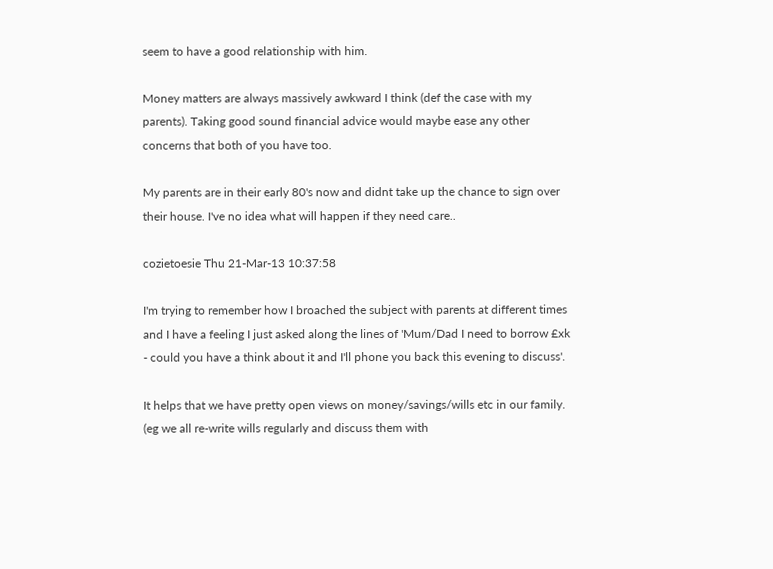seem to have a good relationship with him.

Money matters are always massively awkward I think (def the case with my parents). Taking good sound financial advice would maybe ease any other concerns that both of you have too.

My parents are in their early 80's now and didnt take up the chance to sign over their house. I've no idea what will happen if they need care..

cozietoesie Thu 21-Mar-13 10:37:58

I'm trying to remember how I broached the subject with parents at different times and I have a feeling I just asked along the lines of 'Mum/Dad I need to borrow £xk - could you have a think about it and I'll phone you back this evening to discuss'.

It helps that we have pretty open views on money/savings/wills etc in our family. (eg we all re-write wills regularly and discuss them with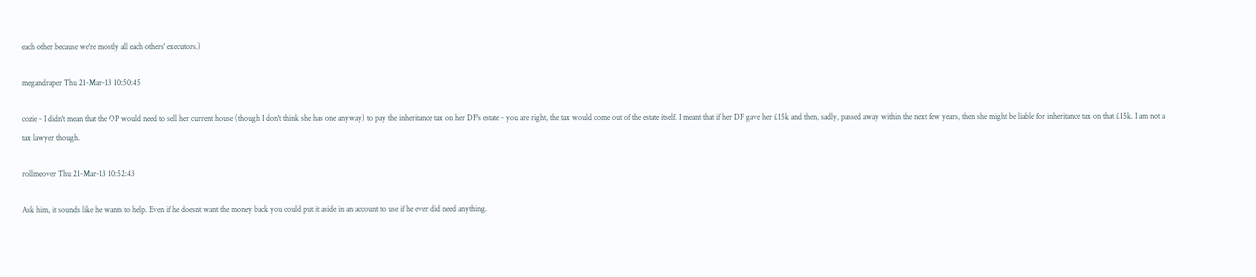each other because we're mostly all each others' executors.)

megandraper Thu 21-Mar-13 10:50:45

cozie - I didn't mean that the OP would need to sell her current house (though I don't think she has one anyway) to pay the inheritance tax on her DF's estate - you are right, the tax would come out of the estate itself. I meant that if her DF gave her £15k and then, sadly, passed away within the next few years, then she might be liable for inheritance tax on that £15k. I am not a tax lawyer though.

rollmeover Thu 21-Mar-13 10:52:43

Ask him, it sounds like he wants to help. Even if he doesnt want the money back you could put it aside in an account to use if he ever did need anything.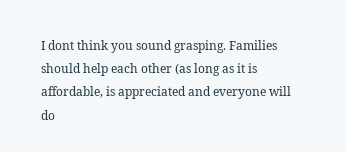I dont think you sound grasping. Families should help each other (as long as it is affordable, is appreciated and everyone will do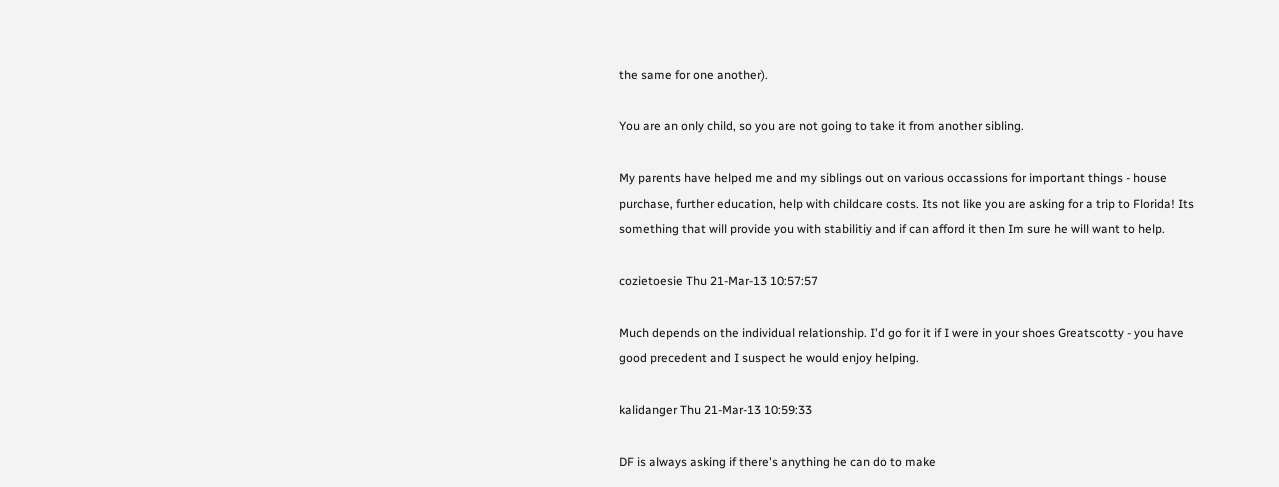the same for one another).

You are an only child, so you are not going to take it from another sibling.

My parents have helped me and my siblings out on various occassions for important things - house purchase, further education, help with childcare costs. Its not like you are asking for a trip to Florida! Its something that will provide you with stabilitiy and if can afford it then Im sure he will want to help.

cozietoesie Thu 21-Mar-13 10:57:57

Much depends on the individual relationship. I'd go for it if I were in your shoes Greatscotty - you have good precedent and I suspect he would enjoy helping.

kalidanger Thu 21-Mar-13 10:59:33

DF is always asking if there's anything he can do to make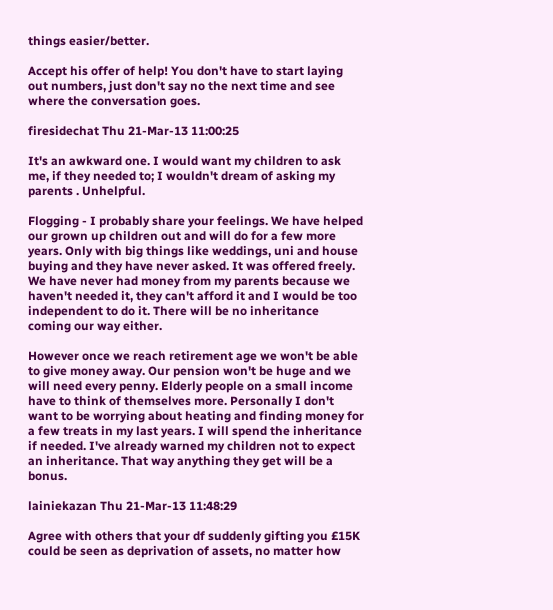things easier/better.

Accept his offer of help! You don't have to start laying out numbers, just don't say no the next time and see where the conversation goes.

firesidechat Thu 21-Mar-13 11:00:25

It's an awkward one. I would want my children to ask me, if they needed to; I wouldn't dream of asking my parents . Unhelpful.

Flogging - I probably share your feelings. We have helped our grown up children out and will do for a few more years. Only with big things like weddings, uni and house buying and they have never asked. It was offered freely. We have never had money from my parents because we haven't needed it, they can't afford it and I would be too independent to do it. There will be no inheritance coming our way either.

However once we reach retirement age we won't be able to give money away. Our pension won't be huge and we will need every penny. Elderly people on a small income have to think of themselves more. Personally I don't want to be worrying about heating and finding money for a few treats in my last years. I will spend the inheritance if needed. I've already warned my children not to expect an inheritance. That way anything they get will be a bonus.

lainiekazan Thu 21-Mar-13 11:48:29

Agree with others that your df suddenly gifting you £15K could be seen as deprivation of assets, no matter how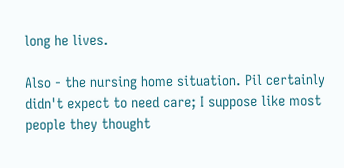long he lives.

Also - the nursing home situation. Pil certainly didn't expect to need care; I suppose like most people they thought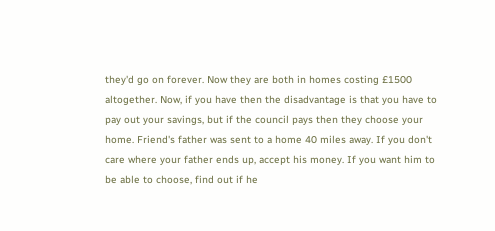they'd go on forever. Now they are both in homes costing £1500 altogether. Now, if you have then the disadvantage is that you have to pay out your savings, but if the council pays then they choose your home. Friend's father was sent to a home 40 miles away. If you don't care where your father ends up, accept his money. If you want him to be able to choose, find out if he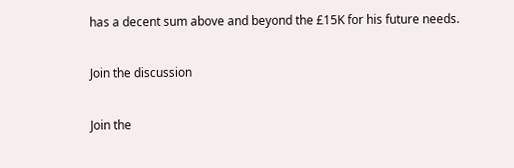has a decent sum above and beyond the £15K for his future needs.

Join the discussion

Join the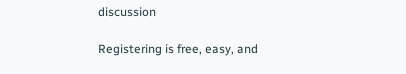discussion

Registering is free, easy, and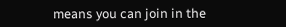means you can join in the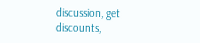discussion, get discounts,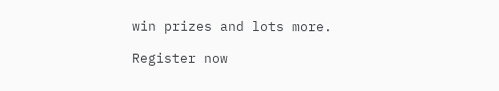win prizes and lots more.

Register now